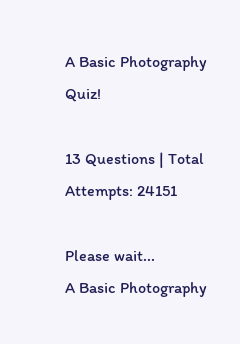A Basic Photography Quiz!

13 Questions | Total Attempts: 24151

Please wait...
A Basic Photography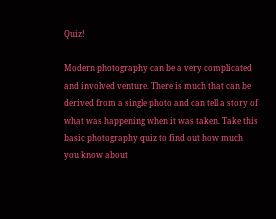Quiz!

Modern photography can be a very complicated and involved venture. There is much that can be derived from a single photo and can tell a story of what was happening when it was taken. Take this basic photography quiz to find out how much you know about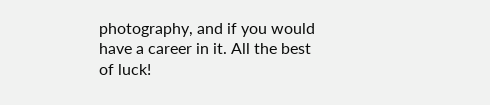photography, and if you would have a career in it. All the best of luck!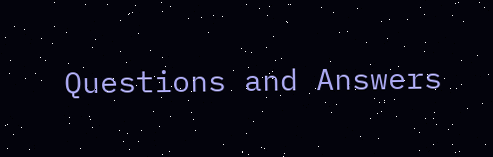Questions and Answers